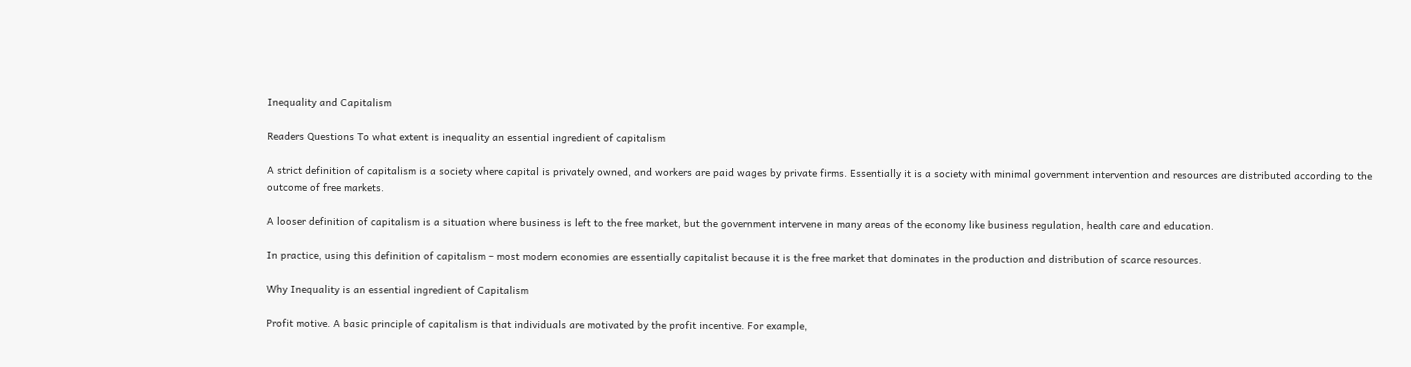Inequality and Capitalism

Readers Questions To what extent is inequality an essential ingredient of capitalism

A strict definition of capitalism is a society where capital is privately owned, and workers are paid wages by private firms. Essentially it is a society with minimal government intervention and resources are distributed according to the outcome of free markets.

A looser definition of capitalism is a situation where business is left to the free market, but the government intervene in many areas of the economy like business regulation, health care and education.

In practice, using this definition of capitalism – most modern economies are essentially capitalist because it is the free market that dominates in the production and distribution of scarce resources.

Why Inequality is an essential ingredient of Capitalism

Profit motive. A basic principle of capitalism is that individuals are motivated by the profit incentive. For example,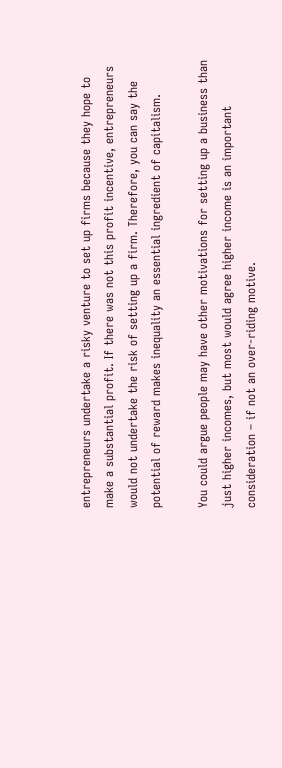entrepreneurs undertake a risky venture to set up firms because they hope to make a substantial profit. If there was not this profit incentive, entrepreneurs would not undertake the risk of setting up a firm. Therefore, you can say the potential of reward makes inequality an essential ingredient of capitalism.

You could argue people may have other motivations for setting up a business than just higher incomes, but most would agree higher income is an important consideration – if not an over-riding motive.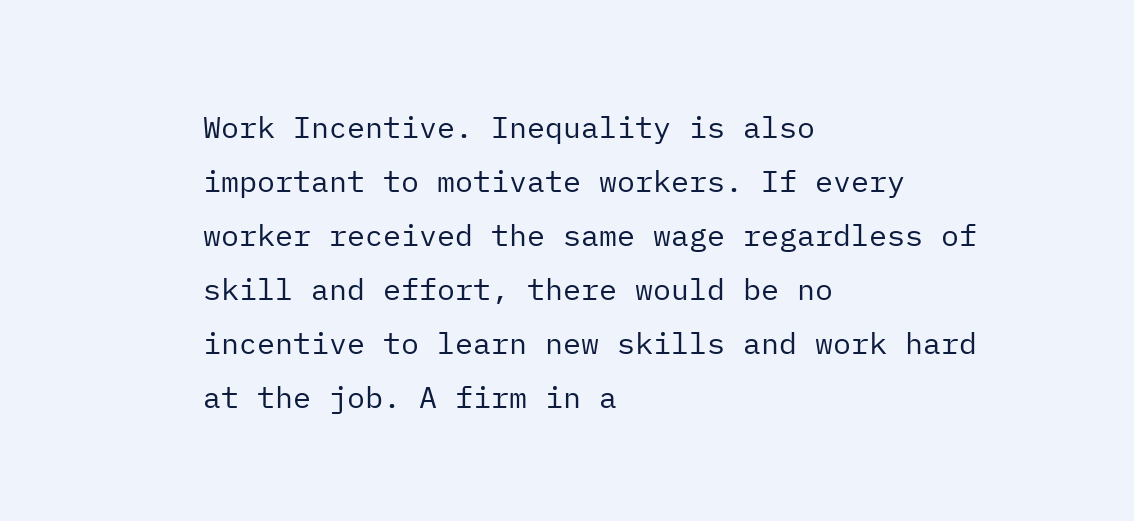Work Incentive. Inequality is also important to motivate workers. If every worker received the same wage regardless of skill and effort, there would be no incentive to learn new skills and work hard at the job. A firm in a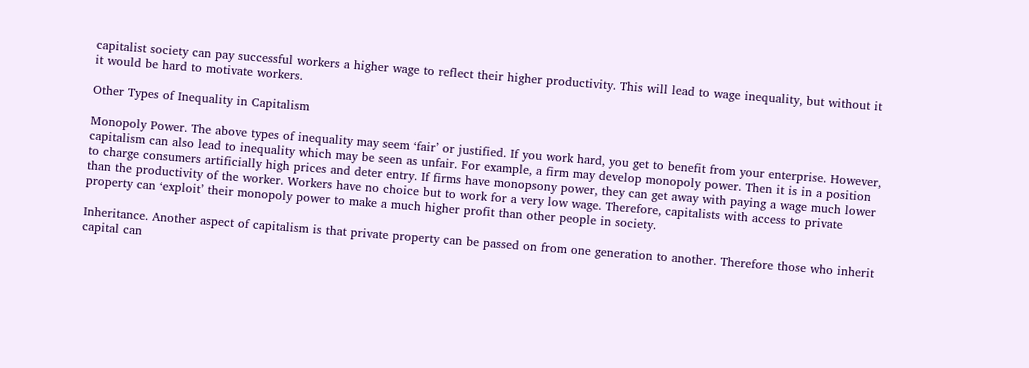capitalist society can pay successful workers a higher wage to reflect their higher productivity. This will lead to wage inequality, but without it it would be hard to motivate workers.

Other Types of Inequality in Capitalism

Monopoly Power. The above types of inequality may seem ‘fair’ or justified. If you work hard, you get to benefit from your enterprise. However, capitalism can also lead to inequality which may be seen as unfair. For example, a firm may develop monopoly power. Then it is in a position to charge consumers artificially high prices and deter entry. If firms have monopsony power, they can get away with paying a wage much lower than the productivity of the worker. Workers have no choice but to work for a very low wage. Therefore, capitalists with access to private property can ‘exploit’ their monopoly power to make a much higher profit than other people in society.

Inheritance. Another aspect of capitalism is that private property can be passed on from one generation to another. Therefore those who inherit capital can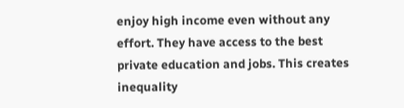enjoy high income even without any effort. They have access to the best private education and jobs. This creates inequality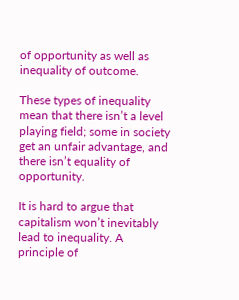of opportunity as well as inequality of outcome.

These types of inequality mean that there isn’t a level playing field; some in society get an unfair advantage, and there isn’t equality of opportunity.

It is hard to argue that capitalism won’t inevitably lead to inequality. A principle of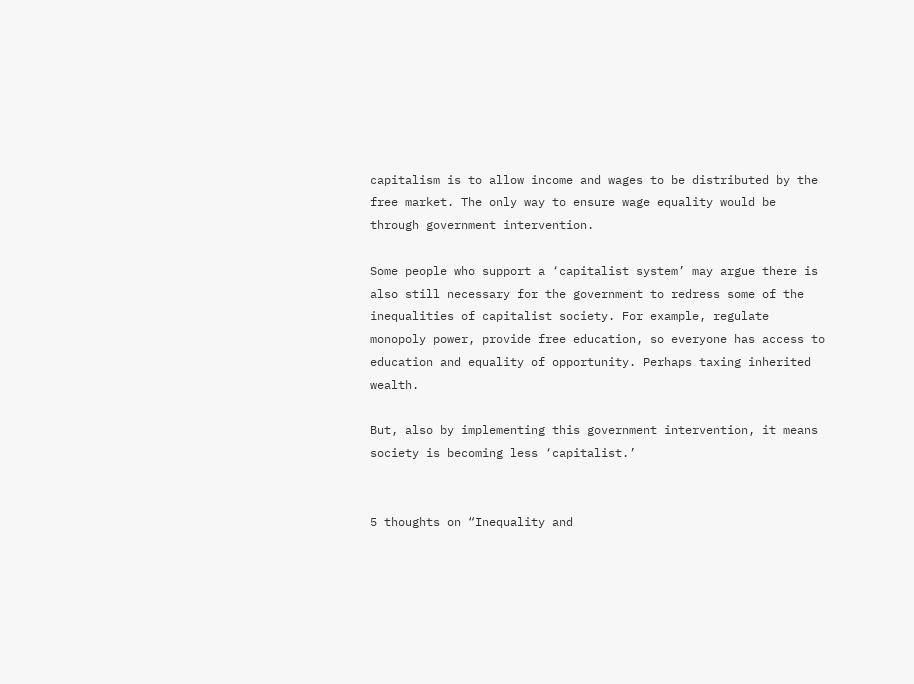capitalism is to allow income and wages to be distributed by the free market. The only way to ensure wage equality would be through government intervention.

Some people who support a ‘capitalist system’ may argue there is also still necessary for the government to redress some of the inequalities of capitalist society. For example, regulate monopoly power, provide free education, so everyone has access to education and equality of opportunity. Perhaps taxing inherited wealth.

But, also by implementing this government intervention, it means society is becoming less ‘capitalist.’


5 thoughts on “Inequality and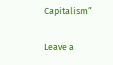Capitalism”

Leave a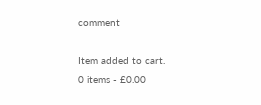comment

Item added to cart.
0 items - £0.00